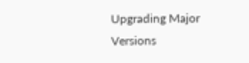Upgrading Major Versions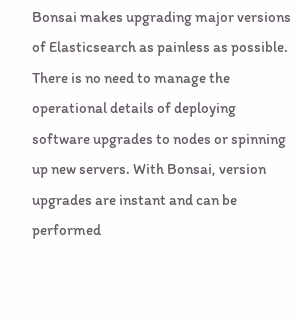Bonsai makes upgrading major versions of Elasticsearch as painless as possible. There is no need to manage the operational details of deploying software upgrades to nodes or spinning up new servers. With Bonsai, version upgrades are instant and can be performed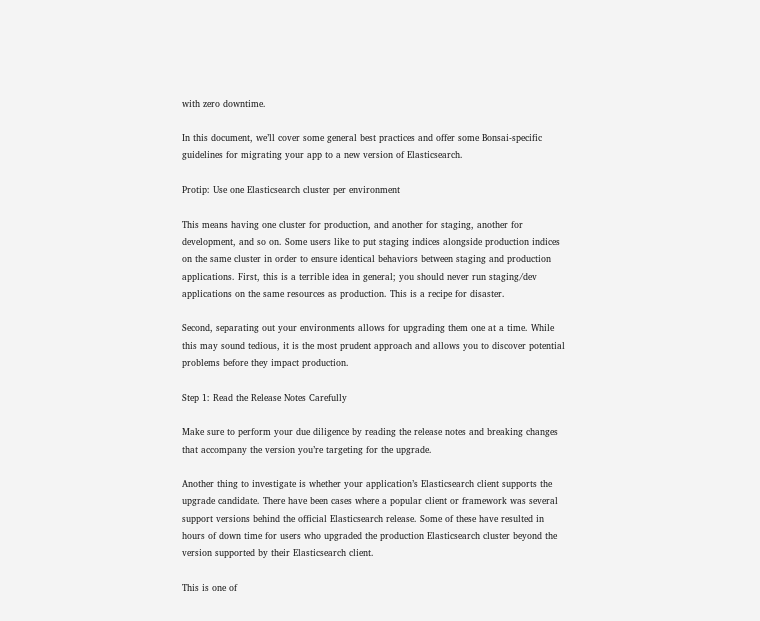with zero downtime.

In this document, we’ll cover some general best practices and offer some Bonsai-specific guidelines for migrating your app to a new version of Elasticsearch.

Protip: Use one Elasticsearch cluster per environment

This means having one cluster for production, and another for staging, another for development, and so on. Some users like to put staging indices alongside production indices on the same cluster in order to ensure identical behaviors between staging and production applications. First, this is a terrible idea in general; you should never run staging/dev applications on the same resources as production. This is a recipe for disaster.

Second, separating out your environments allows for upgrading them one at a time. While this may sound tedious, it is the most prudent approach and allows you to discover potential problems before they impact production.

Step 1: Read the Release Notes Carefully

Make sure to perform your due diligence by reading the release notes and breaking changes that accompany the version you’re targeting for the upgrade.

Another thing to investigate is whether your application’s Elasticsearch client supports the upgrade candidate. There have been cases where a popular client or framework was several support versions behind the official Elasticsearch release. Some of these have resulted in hours of down time for users who upgraded the production Elasticsearch cluster beyond the version supported by their Elasticsearch client.

This is one of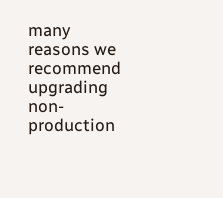many reasons we recommend upgrading non-production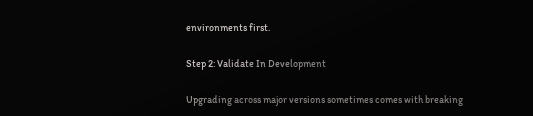environments first.

Step 2: Validate In Development

Upgrading across major versions sometimes comes with breaking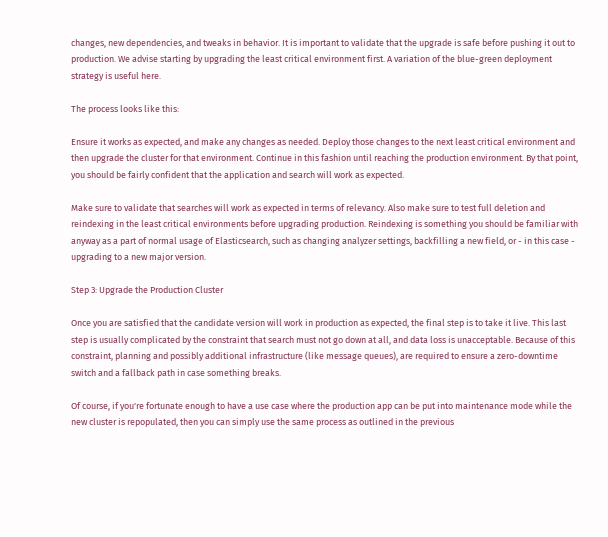changes, new dependencies, and tweaks in behavior. It is important to validate that the upgrade is safe before pushing it out to production. We advise starting by upgrading the least critical environment first. A variation of the blue-green deployment strategy is useful here.

The process looks like this:

Ensure it works as expected, and make any changes as needed. Deploy those changes to the next least critical environment and then upgrade the cluster for that environment. Continue in this fashion until reaching the production environment. By that point, you should be fairly confident that the application and search will work as expected.

Make sure to validate that searches will work as expected in terms of relevancy. Also make sure to test full deletion and reindexing in the least critical environments before upgrading production. Reindexing is something you should be familiar with anyway as a part of normal usage of Elasticsearch, such as changing analyzer settings, backfilling a new field, or - in this case - upgrading to a new major version.

Step 3: Upgrade the Production Cluster

Once you are satisfied that the candidate version will work in production as expected, the final step is to take it live. This last step is usually complicated by the constraint that search must not go down at all, and data loss is unacceptable. Because of this constraint, planning and possibly additional infrastructure (like message queues), are required to ensure a zero-downtime switch and a fallback path in case something breaks.

Of course, if you're fortunate enough to have a use case where the production app can be put into maintenance mode while the new cluster is repopulated, then you can simply use the same process as outlined in the previous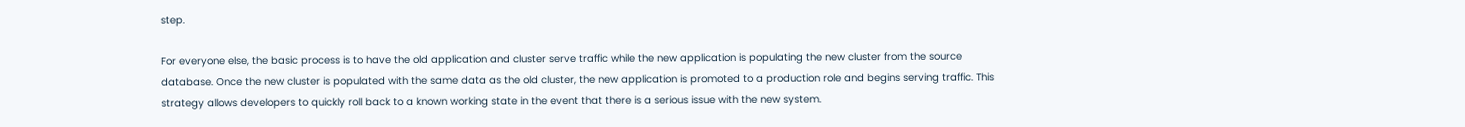step.

For everyone else, the basic process is to have the old application and cluster serve traffic while the new application is populating the new cluster from the source database. Once the new cluster is populated with the same data as the old cluster, the new application is promoted to a production role and begins serving traffic. This strategy allows developers to quickly roll back to a known working state in the event that there is a serious issue with the new system.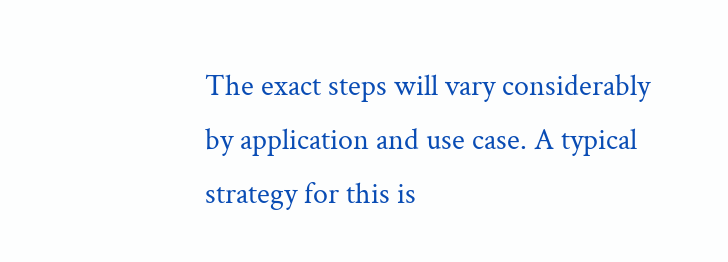The exact steps will vary considerably by application and use case. A typical strategy for this is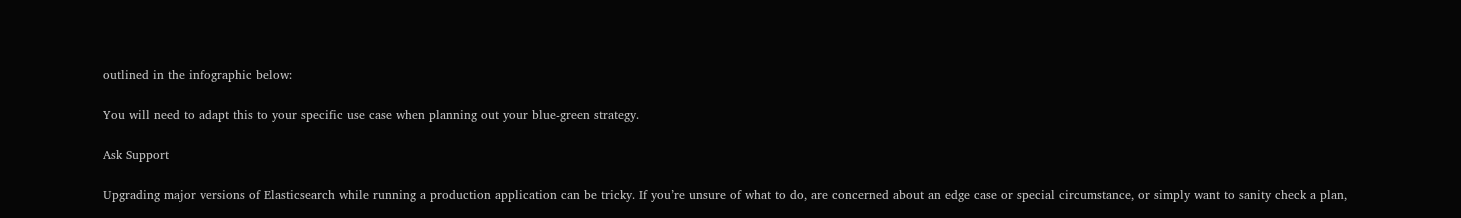outlined in the infographic below:

You will need to adapt this to your specific use case when planning out your blue-green strategy.

Ask Support

Upgrading major versions of Elasticsearch while running a production application can be tricky. If you’re unsure of what to do, are concerned about an edge case or special circumstance, or simply want to sanity check a plan,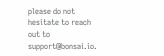please do not hesitate to reach out to support@bonsai.io.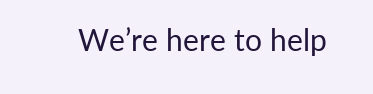We’re here to help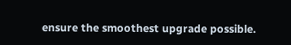ensure the smoothest upgrade possible.